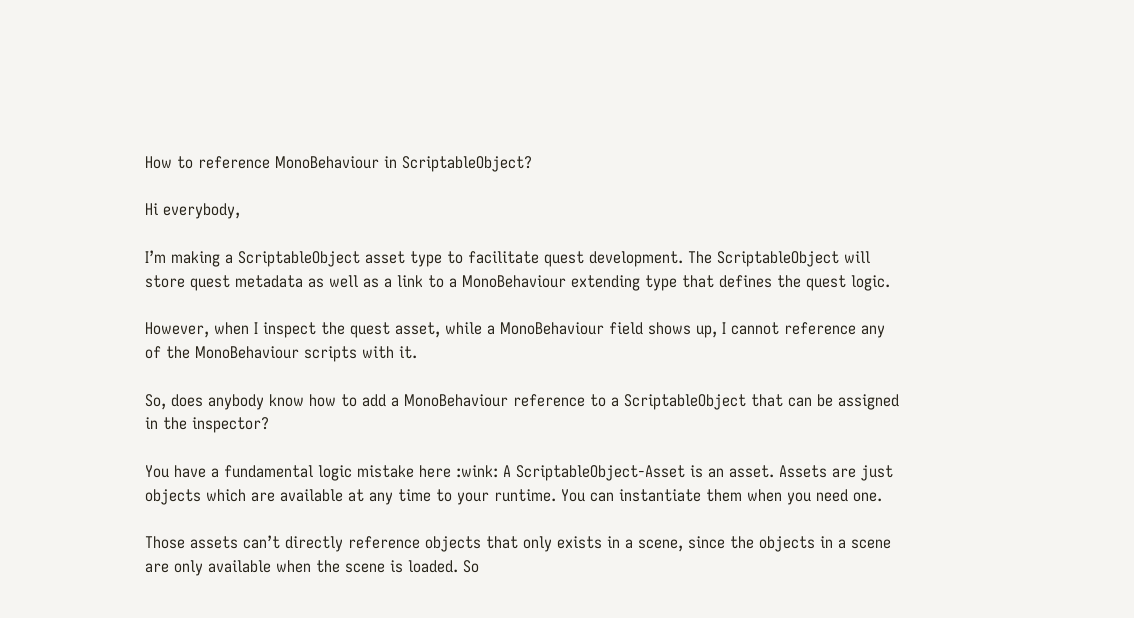How to reference MonoBehaviour in ScriptableObject?

Hi everybody,

I’m making a ScriptableObject asset type to facilitate quest development. The ScriptableObject will store quest metadata as well as a link to a MonoBehaviour extending type that defines the quest logic.

However, when I inspect the quest asset, while a MonoBehaviour field shows up, I cannot reference any of the MonoBehaviour scripts with it.

So, does anybody know how to add a MonoBehaviour reference to a ScriptableObject that can be assigned in the inspector?

You have a fundamental logic mistake here :wink: A ScriptableObject-Asset is an asset. Assets are just objects which are available at any time to your runtime. You can instantiate them when you need one.

Those assets can’t directly reference objects that only exists in a scene, since the objects in a scene are only available when the scene is loaded. So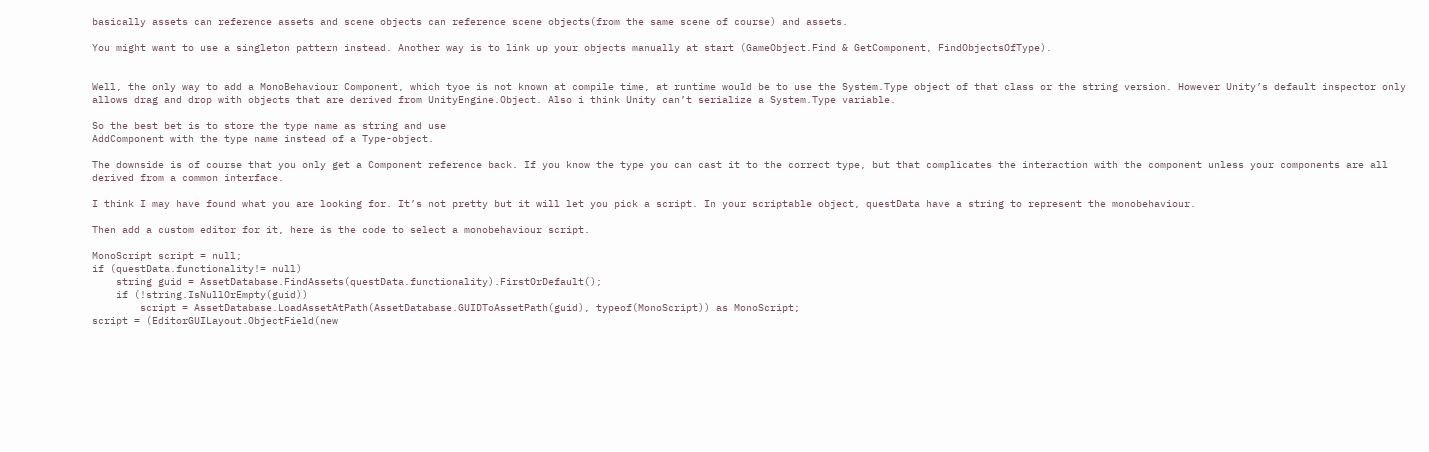basically assets can reference assets and scene objects can reference scene objects(from the same scene of course) and assets.

You might want to use a singleton pattern instead. Another way is to link up your objects manually at start (GameObject.Find & GetComponent, FindObjectsOfType).


Well, the only way to add a MonoBehaviour Component, which tyoe is not known at compile time, at runtime would be to use the System.Type object of that class or the string version. However Unity’s default inspector only allows drag and drop with objects that are derived from UnityEngine.Object. Also i think Unity can’t serialize a System.Type variable.

So the best bet is to store the type name as string and use
AddComponent with the type name instead of a Type-object.

The downside is of course that you only get a Component reference back. If you know the type you can cast it to the correct type, but that complicates the interaction with the component unless your components are all derived from a common interface.

I think I may have found what you are looking for. It’s not pretty but it will let you pick a script. In your scriptable object, questData have a string to represent the monobehaviour.

Then add a custom editor for it, here is the code to select a monobehaviour script.

MonoScript script = null;
if (questData.functionality!= null)
    string guid = AssetDatabase.FindAssets(questData.functionality).FirstOrDefault();
    if (!string.IsNullOrEmpty(guid))
        script = AssetDatabase.LoadAssetAtPath(AssetDatabase.GUIDToAssetPath(guid), typeof(MonoScript)) as MonoScript;
script = (EditorGUILayout.ObjectField(new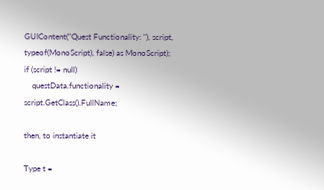GUIContent("Quest Functionality: "), script, typeof(MonoScript), false) as MonoScript);
if (script != null)
    questData.functionality = script.GetClass().FullName;

then, to instantiate it

Type t =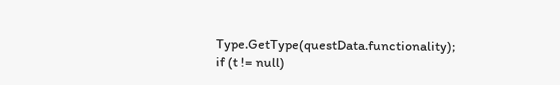Type.GetType(questData.functionality);
if (t != null)